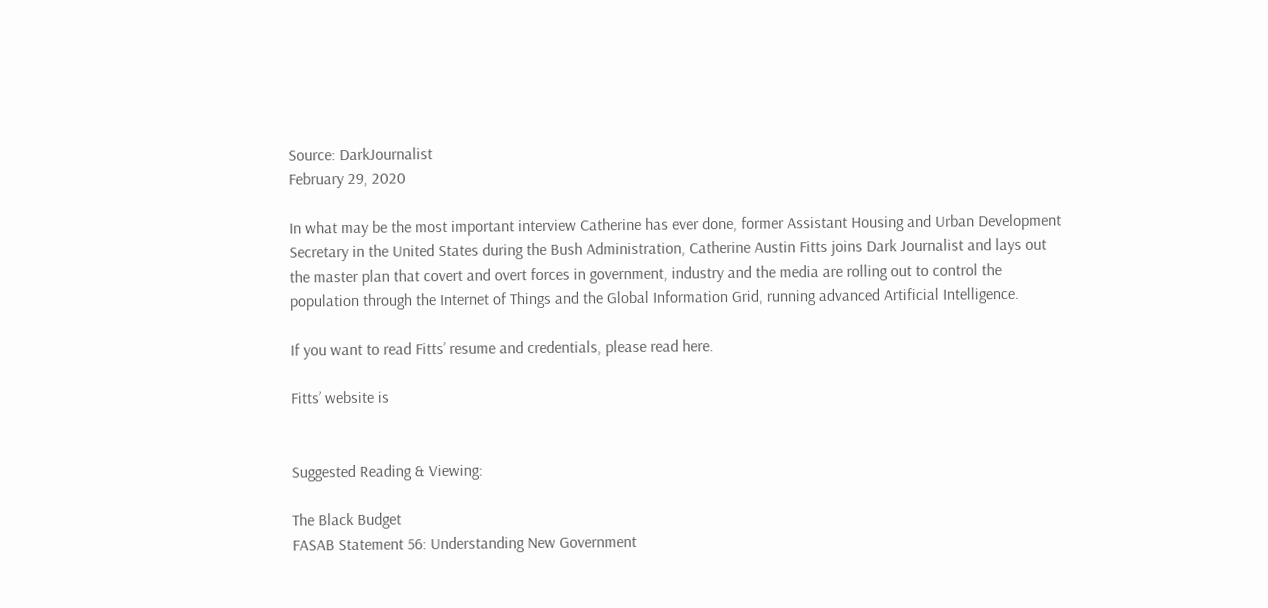Source: DarkJournalist
February 29, 2020

In what may be the most important interview Catherine has ever done, former Assistant Housing and Urban Development Secretary in the United States during the Bush Administration, Catherine Austin Fitts joins Dark Journalist and lays out the master plan that covert and overt forces in government, industry and the media are rolling out to control the population through the Internet of Things and the Global Information Grid, running advanced Artificial Intelligence.

If you want to read Fitts’ resume and credentials, please read here.

Fitts’ website is


Suggested Reading & Viewing:

The Black Budget
FASAB Statement 56: Understanding New Government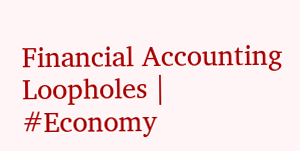Financial Accounting Loopholes | #Economy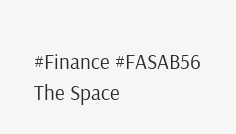#Finance #FASAB56
The Space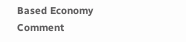Based Economy
Comment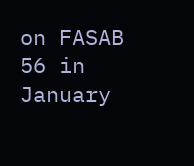on FASAB 56 in January